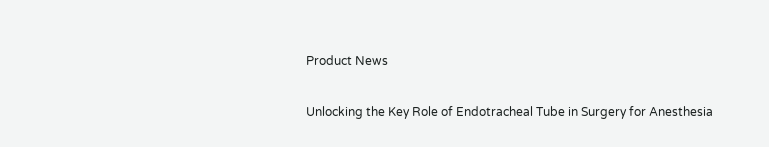Product News

Unlocking the Key Role of Endotracheal Tube in Surgery for Anesthesia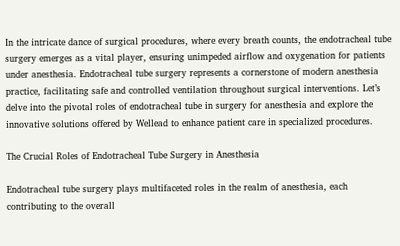In the intricate dance of surgical procedures, where every breath counts, the endotracheal tube surgery emerges as a vital player, ensuring unimpeded airflow and oxygenation for patients under anesthesia. Endotracheal tube surgery represents a cornerstone of modern anesthesia practice, facilitating safe and controlled ventilation throughout surgical interventions. Let’s delve into the pivotal roles of endotracheal tube in surgery for anesthesia and explore the innovative solutions offered by Wellead to enhance patient care in specialized procedures.

The Crucial Roles of Endotracheal Tube Surgery in Anesthesia

Endotracheal tube surgery plays multifaceted roles in the realm of anesthesia, each contributing to the overall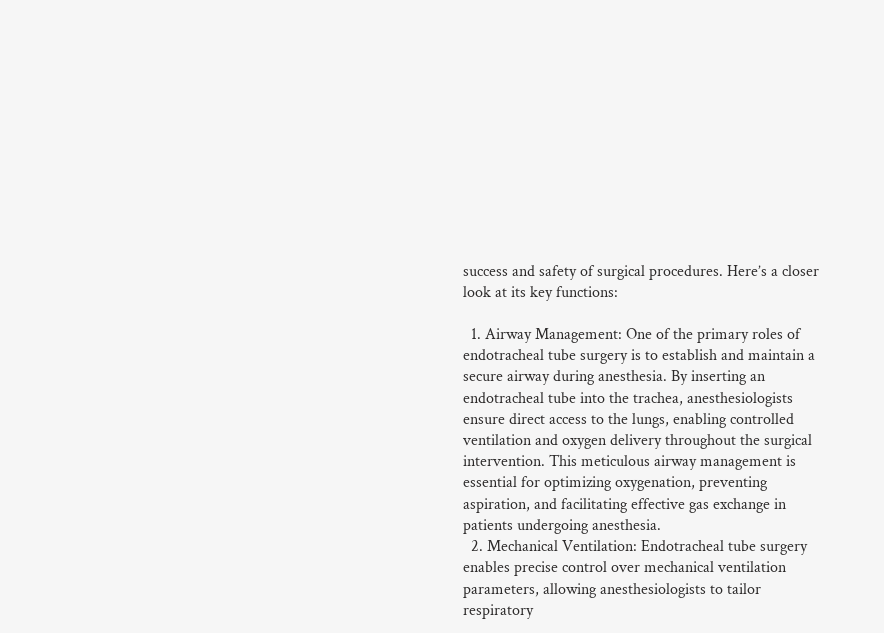success and safety of surgical procedures. Here’s a closer look at its key functions:

  1. Airway Management: One of the primary roles of endotracheal tube surgery is to establish and maintain a secure airway during anesthesia. By inserting an endotracheal tube into the trachea, anesthesiologists ensure direct access to the lungs, enabling controlled ventilation and oxygen delivery throughout the surgical intervention. This meticulous airway management is essential for optimizing oxygenation, preventing aspiration, and facilitating effective gas exchange in patients undergoing anesthesia.
  2. Mechanical Ventilation: Endotracheal tube surgery enables precise control over mechanical ventilation parameters, allowing anesthesiologists to tailor respiratory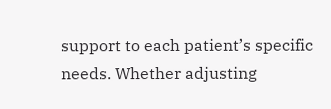support to each patient’s specific needs. Whether adjusting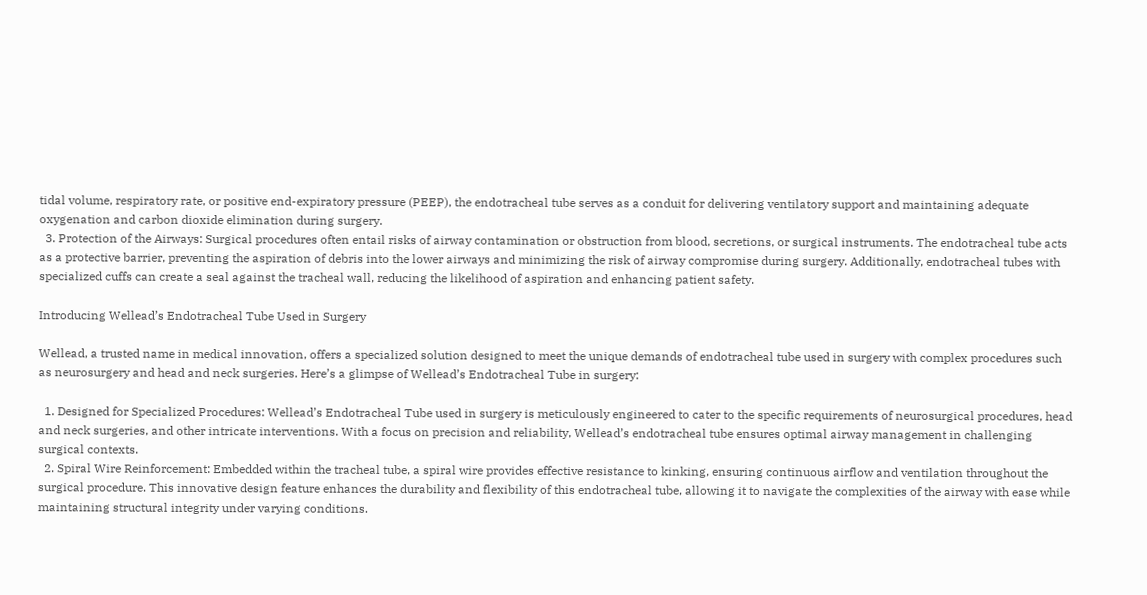tidal volume, respiratory rate, or positive end-expiratory pressure (PEEP), the endotracheal tube serves as a conduit for delivering ventilatory support and maintaining adequate oxygenation and carbon dioxide elimination during surgery.
  3. Protection of the Airways: Surgical procedures often entail risks of airway contamination or obstruction from blood, secretions, or surgical instruments. The endotracheal tube acts as a protective barrier, preventing the aspiration of debris into the lower airways and minimizing the risk of airway compromise during surgery. Additionally, endotracheal tubes with specialized cuffs can create a seal against the tracheal wall, reducing the likelihood of aspiration and enhancing patient safety.

Introducing Wellead’s Endotracheal Tube Used in Surgery

Wellead, a trusted name in medical innovation, offers a specialized solution designed to meet the unique demands of endotracheal tube used in surgery with complex procedures such as neurosurgery and head and neck surgeries. Here’s a glimpse of Wellead’s Endotracheal Tube in surgery:

  1. Designed for Specialized Procedures: Wellead’s Endotracheal Tube used in surgery is meticulously engineered to cater to the specific requirements of neurosurgical procedures, head and neck surgeries, and other intricate interventions. With a focus on precision and reliability, Wellead’s endotracheal tube ensures optimal airway management in challenging surgical contexts.
  2. Spiral Wire Reinforcement: Embedded within the tracheal tube, a spiral wire provides effective resistance to kinking, ensuring continuous airflow and ventilation throughout the surgical procedure. This innovative design feature enhances the durability and flexibility of this endotracheal tube, allowing it to navigate the complexities of the airway with ease while maintaining structural integrity under varying conditions.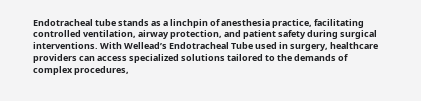Endotracheal tube stands as a linchpin of anesthesia practice, facilitating controlled ventilation, airway protection, and patient safety during surgical interventions. With Wellead’s Endotracheal Tube used in surgery, healthcare providers can access specialized solutions tailored to the demands of complex procedures,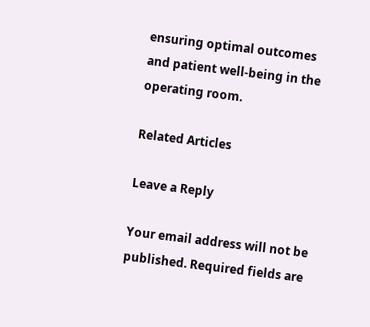ensuring optimal outcomes and patient well-being in the operating room.

Related Articles

Leave a Reply

Your email address will not be published. Required fields are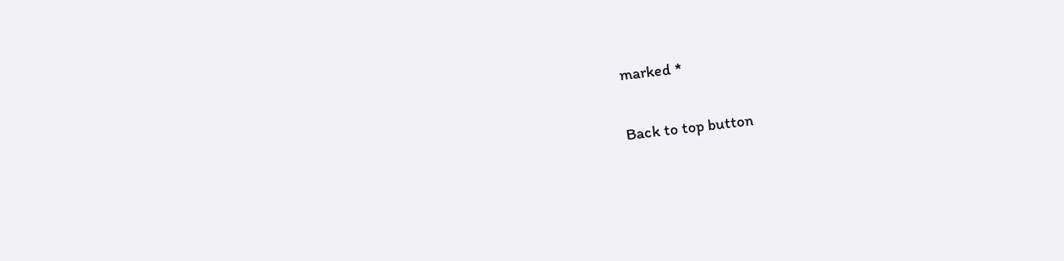marked *

Back to top button